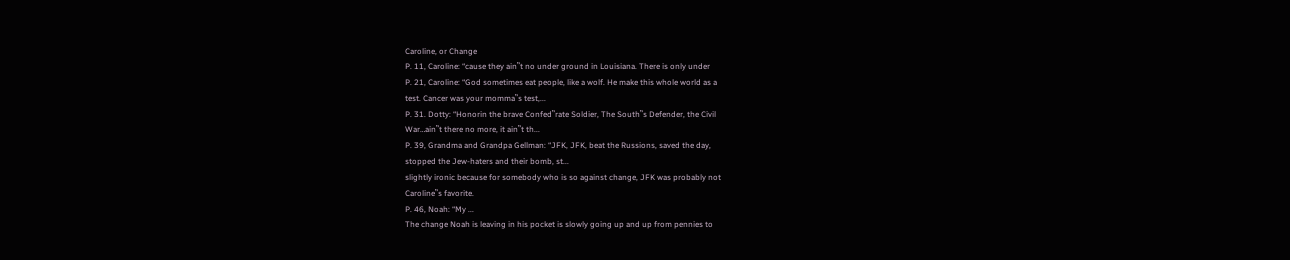Caroline, or Change
P. 11, Caroline: “cause they ain‟t no under ground in Louisiana. There is only under
P. 21, Caroline: “God sometimes eat people, like a wolf. He make this whole world as a
test. Cancer was your momma‟s test,...
P. 31. Dotty: “Honorin the brave Confed‟rate Soldier, The South‟s Defender, the Civil
War…ain‟t there no more, it ain‟t th...
P. 39, Grandma and Grandpa Gellman: “JFK, JFK, beat the Russions, saved the day,
stopped the Jew-haters and their bomb, st...
slightly ironic because for somebody who is so against change, JFK was probably not
Caroline‟s favorite.
P. 46, Noah: “My ...
The change Noah is leaving in his pocket is slowly going up and up from pennies to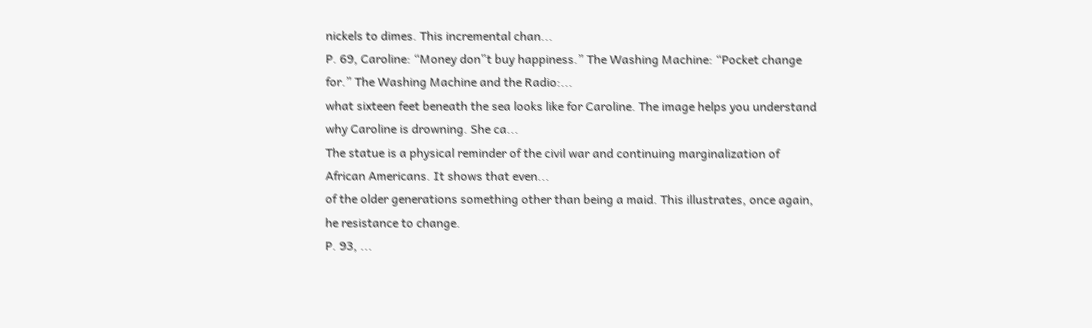nickels to dimes. This incremental chan...
P. 69, Caroline: “Money don‟t buy happiness.” The Washing Machine: “Pocket change
for.” The Washing Machine and the Radio:...
what sixteen feet beneath the sea looks like for Caroline. The image helps you understand
why Caroline is drowning. She ca...
The statue is a physical reminder of the civil war and continuing marginalization of
African Americans. It shows that even...
of the older generations something other than being a maid. This illustrates, once again,
he resistance to change.
P. 93, ...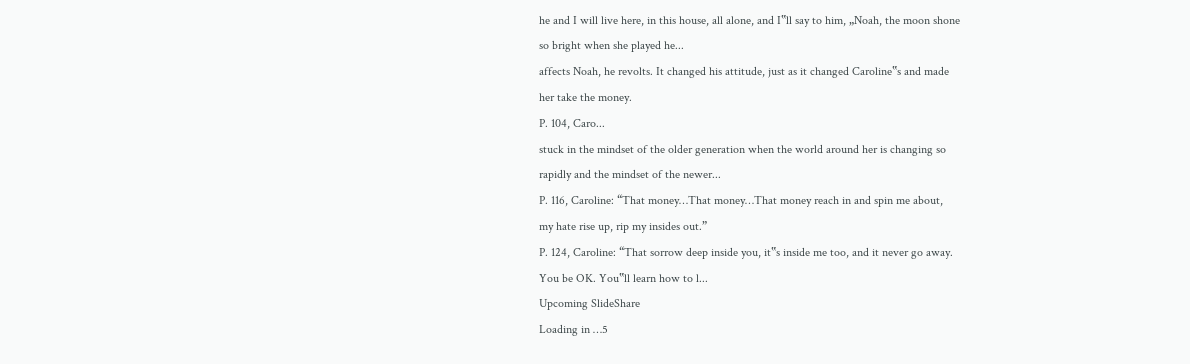he and I will live here, in this house, all alone, and I‟ll say to him, „Noah, the moon shone
so bright when she played he...
affects Noah, he revolts. It changed his attitude, just as it changed Caroline‟s and made
her take the money.
P. 104, Caro...
stuck in the mindset of the older generation when the world around her is changing so
rapidly and the mindset of the newer...
P. 116, Caroline: “That money…That money…That money reach in and spin me about,
my hate rise up, rip my insides out.”
P. 124, Caroline: “That sorrow deep inside you, it‟s inside me too, and it never go away.
You be OK. You‟ll learn how to l...
Upcoming SlideShare
Loading in …5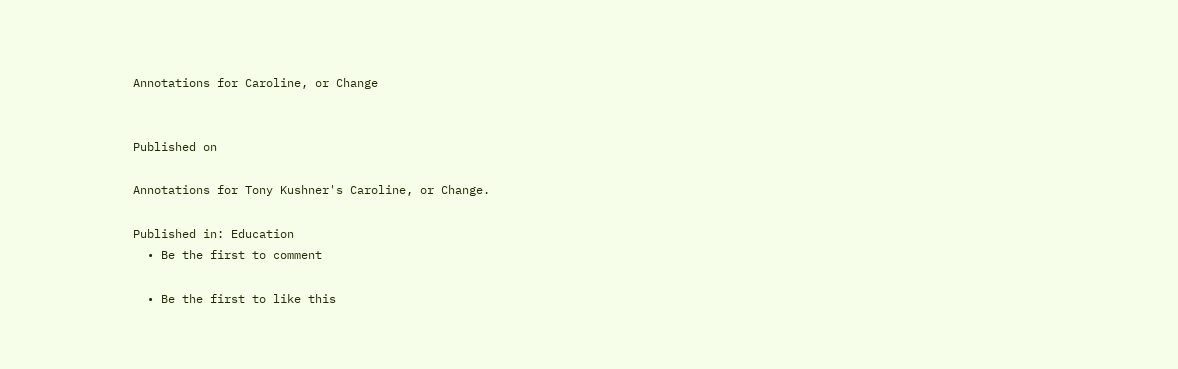Annotations for Caroline, or Change


Published on

Annotations for Tony Kushner's Caroline, or Change.

Published in: Education
  • Be the first to comment

  • Be the first to like this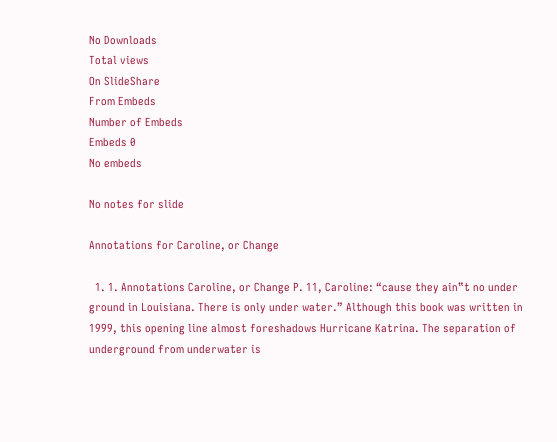No Downloads
Total views
On SlideShare
From Embeds
Number of Embeds
Embeds 0
No embeds

No notes for slide

Annotations for Caroline, or Change

  1. 1. Annotations Caroline, or Change P. 11, Caroline: “cause they ain‟t no under ground in Louisiana. There is only under water.” Although this book was written in 1999, this opening line almost foreshadows Hurricane Katrina. The separation of underground from underwater is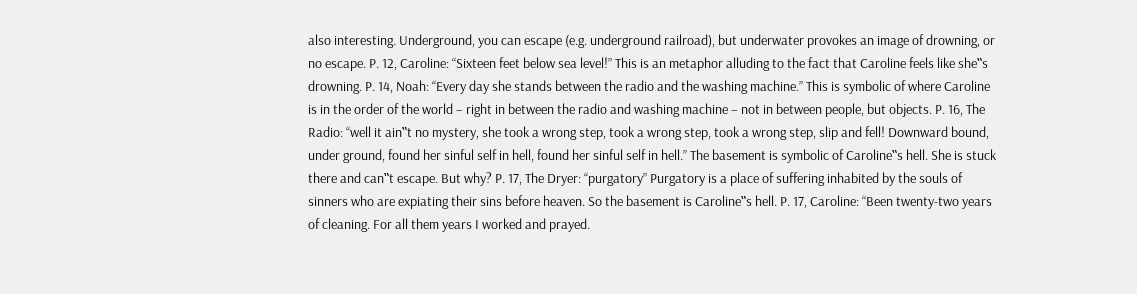also interesting. Underground, you can escape (e.g. underground railroad), but underwater provokes an image of drowning, or no escape. P. 12, Caroline: “Sixteen feet below sea level!” This is an metaphor alluding to the fact that Caroline feels like she‟s drowning. P. 14, Noah: “Every day she stands between the radio and the washing machine.” This is symbolic of where Caroline is in the order of the world – right in between the radio and washing machine – not in between people, but objects. P. 16, The Radio: “well it ain‟t no mystery, she took a wrong step, took a wrong step, took a wrong step, slip and fell! Downward bound, under ground, found her sinful self in hell, found her sinful self in hell.” The basement is symbolic of Caroline‟s hell. She is stuck there and can‟t escape. But why? P. 17, The Dryer: “purgatory” Purgatory is a place of suffering inhabited by the souls of sinners who are expiating their sins before heaven. So the basement is Caroline‟s hell. P. 17, Caroline: “Been twenty-two years of cleaning. For all them years I worked and prayed.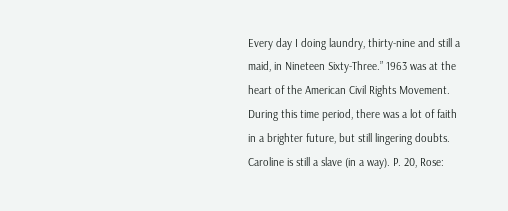Every day I doing laundry, thirty-nine and still a maid, in Nineteen Sixty-Three.” 1963 was at the heart of the American Civil Rights Movement. During this time period, there was a lot of faith in a brighter future, but still lingering doubts. Caroline is still a slave (in a way). P. 20, Rose: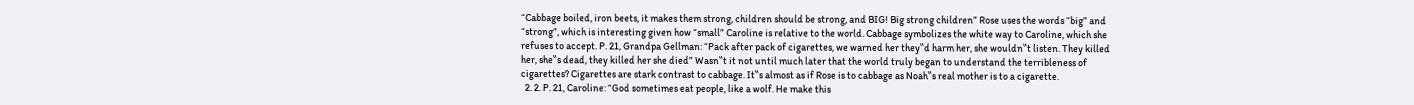“Cabbage boiled, iron beets, it makes them strong, children should be strong, and BIG! Big strong children” Rose uses the words “big” and “strong”, which is interesting given how “small” Caroline is relative to the world. Cabbage symbolizes the white way to Caroline, which she refuses to accept. P. 21, Grandpa Gellman: “Pack after pack of cigarettes, we warned her they‟d harm her, she wouldn‟t listen. They killed her, she‟s dead, they killed her she died” Wasn‟t it not until much later that the world truly began to understand the terribleness of cigarettes? Cigarettes are stark contrast to cabbage. It‟s almost as if Rose is to cabbage as Noah‟s real mother is to a cigarette.
  2. 2. P. 21, Caroline: “God sometimes eat people, like a wolf. He make this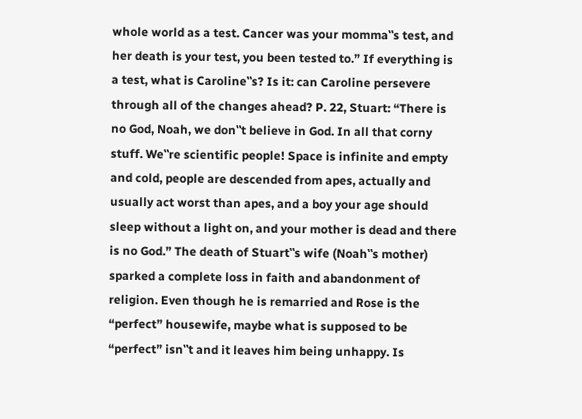whole world as a test. Cancer was your momma‟s test, and her death is your test, you been tested to.” If everything is a test, what is Caroline‟s? Is it: can Caroline persevere through all of the changes ahead? P. 22, Stuart: “There is no God, Noah, we don‟t believe in God. In all that corny stuff. We‟re scientific people! Space is infinite and empty and cold, people are descended from apes, actually and usually act worst than apes, and a boy your age should sleep without a light on, and your mother is dead and there is no God.” The death of Stuart‟s wife (Noah‟s mother) sparked a complete loss in faith and abandonment of religion. Even though he is remarried and Rose is the “perfect” housewife, maybe what is supposed to be “perfect” isn‟t and it leaves him being unhappy. Is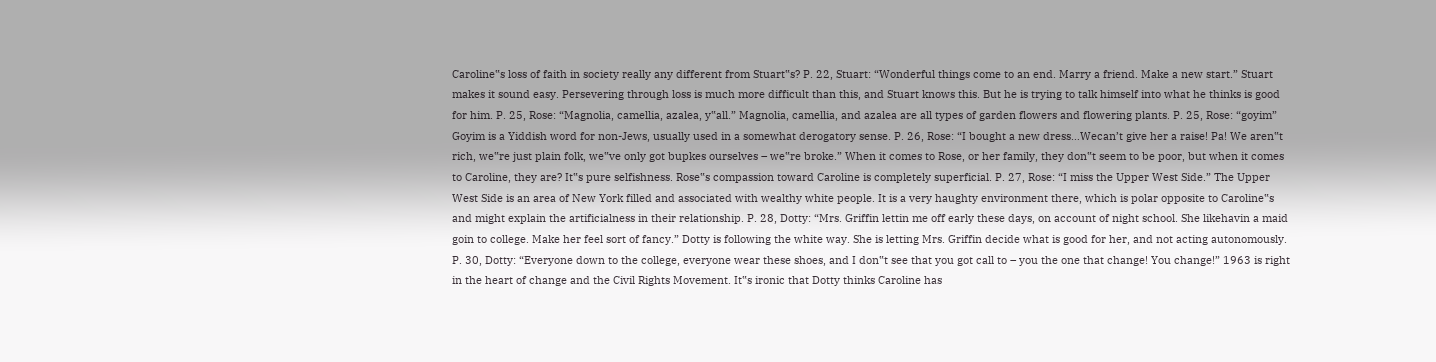Caroline‟s loss of faith in society really any different from Stuart‟s? P. 22, Stuart: “Wonderful things come to an end. Marry a friend. Make a new start.” Stuart makes it sound easy. Persevering through loss is much more difficult than this, and Stuart knows this. But he is trying to talk himself into what he thinks is good for him. P. 25, Rose: “Magnolia, camellia, azalea, y‟all.” Magnolia, camellia, and azalea are all types of garden flowers and flowering plants. P. 25, Rose: “goyim” Goyim is a Yiddish word for non-Jews, usually used in a somewhat derogatory sense. P. 26, Rose: “I bought a new dress…Wecan’t give her a raise! Pa! We aren‟t rich, we‟re just plain folk, we‟ve only got bupkes ourselves – we‟re broke.” When it comes to Rose, or her family, they don‟t seem to be poor, but when it comes to Caroline, they are? It‟s pure selfishness. Rose‟s compassion toward Caroline is completely superficial. P. 27, Rose: “I miss the Upper West Side.” The Upper West Side is an area of New York filled and associated with wealthy white people. It is a very haughty environment there, which is polar opposite to Caroline‟s and might explain the artificialness in their relationship. P. 28, Dotty: “Mrs. Griffin lettin me off early these days, on account of night school. She likehavin a maid goin to college. Make her feel sort of fancy.” Dotty is following the white way. She is letting Mrs. Griffin decide what is good for her, and not acting autonomously. P. 30, Dotty: “Everyone down to the college, everyone wear these shoes, and I don‟t see that you got call to – you the one that change! You change!” 1963 is right in the heart of change and the Civil Rights Movement. It‟s ironic that Dotty thinks Caroline has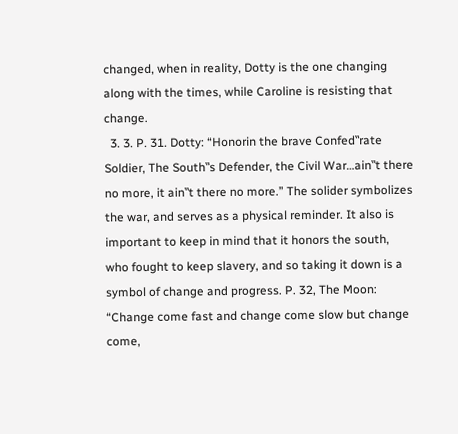changed, when in reality, Dotty is the one changing along with the times, while Caroline is resisting that change.
  3. 3. P. 31. Dotty: “Honorin the brave Confed‟rate Soldier, The South‟s Defender, the Civil War…ain‟t there no more, it ain‟t there no more.” The solider symbolizes the war, and serves as a physical reminder. It also is important to keep in mind that it honors the south, who fought to keep slavery, and so taking it down is a symbol of change and progress. P. 32, The Moon: “Change come fast and change come slow but change come,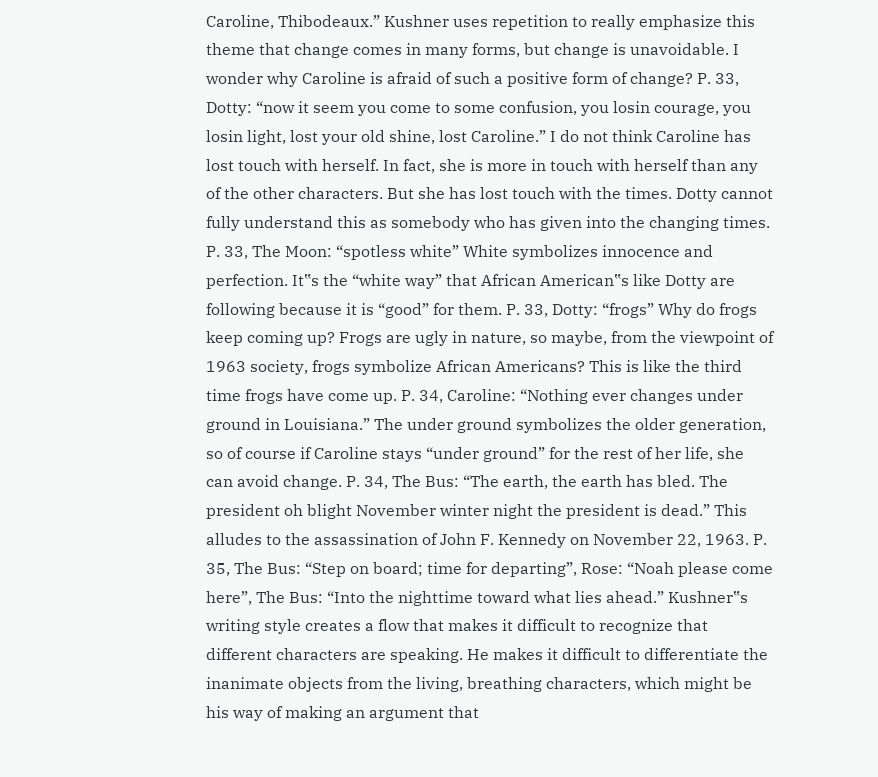Caroline, Thibodeaux.” Kushner uses repetition to really emphasize this theme that change comes in many forms, but change is unavoidable. I wonder why Caroline is afraid of such a positive form of change? P. 33, Dotty: “now it seem you come to some confusion, you losin courage, you losin light, lost your old shine, lost Caroline.” I do not think Caroline has lost touch with herself. In fact, she is more in touch with herself than any of the other characters. But she has lost touch with the times. Dotty cannot fully understand this as somebody who has given into the changing times. P. 33, The Moon: “spotless white” White symbolizes innocence and perfection. It‟s the “white way” that African American‟s like Dotty are following because it is “good” for them. P. 33, Dotty: “frogs” Why do frogs keep coming up? Frogs are ugly in nature, so maybe, from the viewpoint of 1963 society, frogs symbolize African Americans? This is like the third time frogs have come up. P. 34, Caroline: “Nothing ever changes under ground in Louisiana.” The under ground symbolizes the older generation, so of course if Caroline stays “under ground” for the rest of her life, she can avoid change. P. 34, The Bus: “The earth, the earth has bled. The president oh blight November winter night the president is dead.” This alludes to the assassination of John F. Kennedy on November 22, 1963. P. 35, The Bus: “Step on board; time for departing”, Rose: “Noah please come here”, The Bus: “Into the nighttime toward what lies ahead.” Kushner‟s writing style creates a flow that makes it difficult to recognize that different characters are speaking. He makes it difficult to differentiate the inanimate objects from the living, breathing characters, which might be his way of making an argument that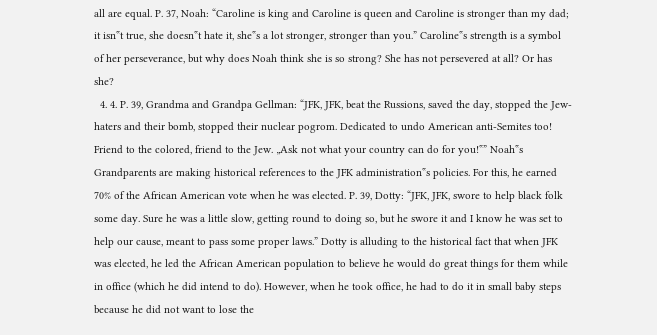all are equal. P. 37, Noah: “Caroline is king and Caroline is queen and Caroline is stronger than my dad; it isn‟t true, she doesn‟t hate it, she‟s a lot stronger, stronger than you.” Caroline‟s strength is a symbol of her perseverance, but why does Noah think she is so strong? She has not persevered at all? Or has she?
  4. 4. P. 39, Grandma and Grandpa Gellman: “JFK, JFK, beat the Russions, saved the day, stopped the Jew-haters and their bomb, stopped their nuclear pogrom. Dedicated to undo American anti-Semites too! Friend to the colored, friend to the Jew. „Ask not what your country can do for you!‟” Noah‟s Grandparents are making historical references to the JFK administration‟s policies. For this, he earned 70% of the African American vote when he was elected. P. 39, Dotty: “JFK, JFK, swore to help black folk some day. Sure he was a little slow, getting round to doing so, but he swore it and I know he was set to help our cause, meant to pass some proper laws.” Dotty is alluding to the historical fact that when JFK was elected, he led the African American population to believe he would do great things for them while in office (which he did intend to do). However, when he took office, he had to do it in small baby steps because he did not want to lose the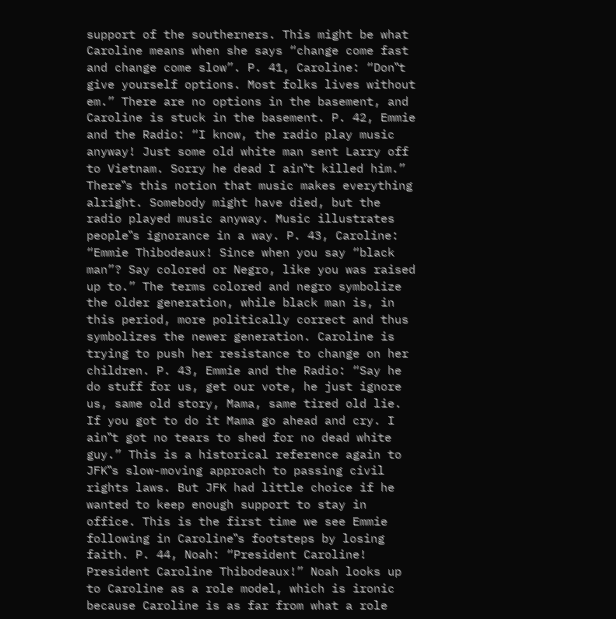support of the southerners. This might be what Caroline means when she says “change come fast and change come slow”. P. 41, Caroline: “Don‟t give yourself options. Most folks lives without em.” There are no options in the basement, and Caroline is stuck in the basement. P. 42, Emmie and the Radio: “I know, the radio play music anyway! Just some old white man sent Larry off to Vietnam. Sorry he dead I ain‟t killed him.” There‟s this notion that music makes everything alright. Somebody might have died, but the radio played music anyway. Music illustrates people‟s ignorance in a way. P. 43, Caroline: “Emmie Thibodeaux! Since when you say “black man”? Say colored or Negro, like you was raised up to.” The terms colored and negro symbolize the older generation, while black man is, in this period, more politically correct and thus symbolizes the newer generation. Caroline is trying to push her resistance to change on her children. P. 43, Emmie and the Radio: “Say he do stuff for us, get our vote, he just ignore us, same old story, Mama, same tired old lie. If you got to do it Mama go ahead and cry. I ain‟t got no tears to shed for no dead white guy.” This is a historical reference again to JFK‟s slow-moving approach to passing civil rights laws. But JFK had little choice if he wanted to keep enough support to stay in office. This is the first time we see Emmie following in Caroline‟s footsteps by losing faith. P. 44, Noah: “President Caroline! President Caroline Thibodeaux!” Noah looks up to Caroline as a role model, which is ironic because Caroline is as far from what a role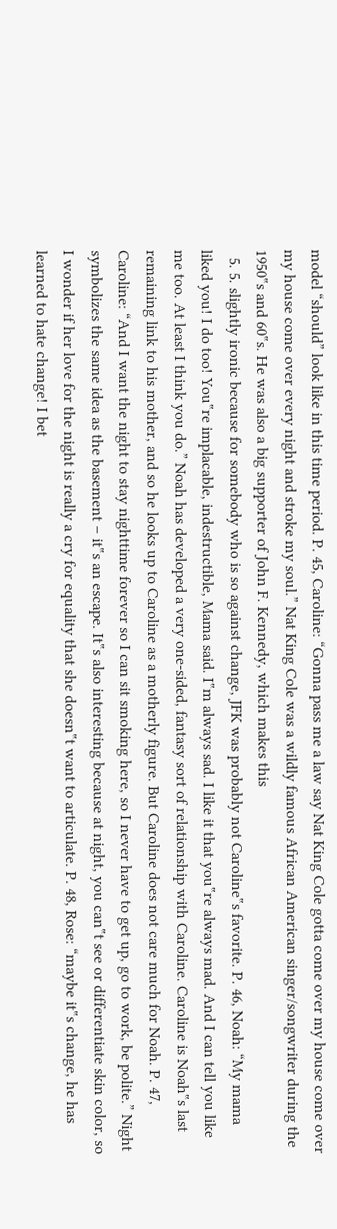model “should” look like in this time period. P. 45, Caroline: “Gonna pass me a law say Nat King Cole gotta come over my house come over my house come over every night and stroke my soul.” Nat King Cole was a wildly famous African American singer/songwriter during the 1950‟s and 60‟s. He was also a big supporter of John F. Kennedy, which makes this
  5. 5. slightly ironic because for somebody who is so against change, JFK was probably not Caroline‟s favorite. P. 46, Noah: “My mama liked you! I do too! You‟re implacable, indestructible, Mama said. I‟m always sad. I like it that you‟re always mad. And I can tell you like me too. At least I think you do.” Noah has developed a very one-sided, fantasy sort of relationship with Caroline. Caroline is Noah‟s last remaining link to his mother, and so he looks up to Caroline as a motherly figure. But Caroline does not care much for Noah. P. 47, Caroline: “And I want the night to stay nighttime forever so I can sit smoking here, so I never have to get up, go to work, be polite.” Night symbolizes the same idea as the basement – it‟s an escape. It‟s also interesting because at night, you can‟t see or differentiate skin color, so I wonder if her love for the night is really a cry for equality that she doesn‟t want to articulate. P. 48, Rose: “maybe it‟s change, he has learned to hate change! I bet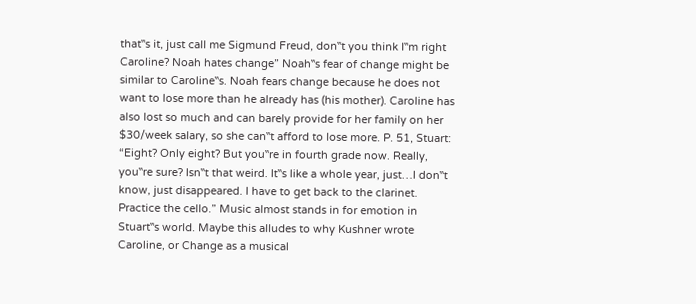that‟s it, just call me Sigmund Freud, don‟t you think I‟m right Caroline? Noah hates change” Noah‟s fear of change might be similar to Caroline‟s. Noah fears change because he does not want to lose more than he already has (his mother). Caroline has also lost so much and can barely provide for her family on her $30/week salary, so she can‟t afford to lose more. P. 51, Stuart: “Eight? Only eight? But you‟re in fourth grade now. Really, you‟re sure? Isn‟t that weird. It‟s like a whole year, just…I don‟t know, just disappeared. I have to get back to the clarinet. Practice the cello.” Music almost stands in for emotion in Stuart‟s world. Maybe this alludes to why Kushner wrote Caroline, or Change as a musical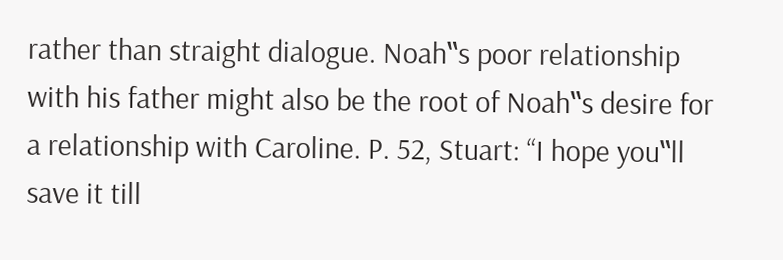rather than straight dialogue. Noah‟s poor relationship with his father might also be the root of Noah‟s desire for a relationship with Caroline. P. 52, Stuart: “I hope you‟ll save it till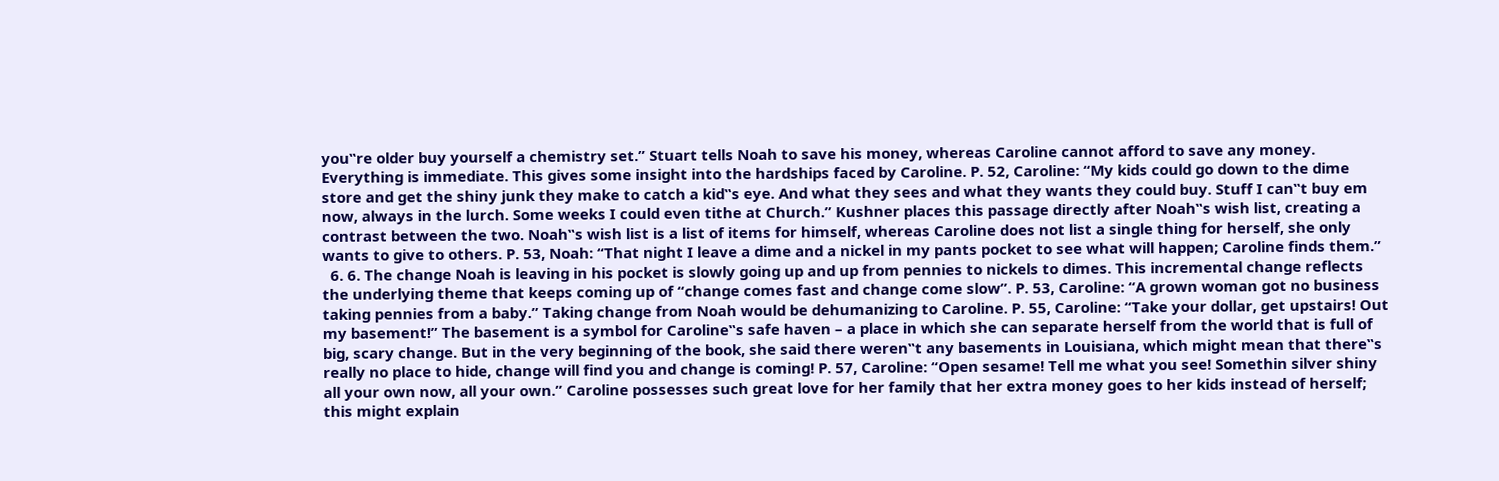you‟re older buy yourself a chemistry set.” Stuart tells Noah to save his money, whereas Caroline cannot afford to save any money. Everything is immediate. This gives some insight into the hardships faced by Caroline. P. 52, Caroline: “My kids could go down to the dime store and get the shiny junk they make to catch a kid‟s eye. And what they sees and what they wants they could buy. Stuff I can‟t buy em now, always in the lurch. Some weeks I could even tithe at Church.” Kushner places this passage directly after Noah‟s wish list, creating a contrast between the two. Noah‟s wish list is a list of items for himself, whereas Caroline does not list a single thing for herself, she only wants to give to others. P. 53, Noah: “That night I leave a dime and a nickel in my pants pocket to see what will happen; Caroline finds them.”
  6. 6. The change Noah is leaving in his pocket is slowly going up and up from pennies to nickels to dimes. This incremental change reflects the underlying theme that keeps coming up of “change comes fast and change come slow”. P. 53, Caroline: “A grown woman got no business taking pennies from a baby.” Taking change from Noah would be dehumanizing to Caroline. P. 55, Caroline: “Take your dollar, get upstairs! Out my basement!” The basement is a symbol for Caroline‟s safe haven – a place in which she can separate herself from the world that is full of big, scary change. But in the very beginning of the book, she said there weren‟t any basements in Louisiana, which might mean that there‟s really no place to hide, change will find you and change is coming! P. 57, Caroline: “Open sesame! Tell me what you see! Somethin silver shiny all your own now, all your own.” Caroline possesses such great love for her family that her extra money goes to her kids instead of herself; this might explain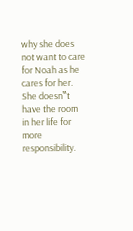why she does not want to care for Noah as he cares for her. She doesn‟t have the room in her life for more responsibility.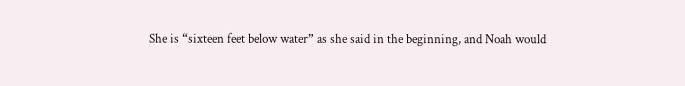She is “sixteen feet below water” as she said in the beginning, and Noah would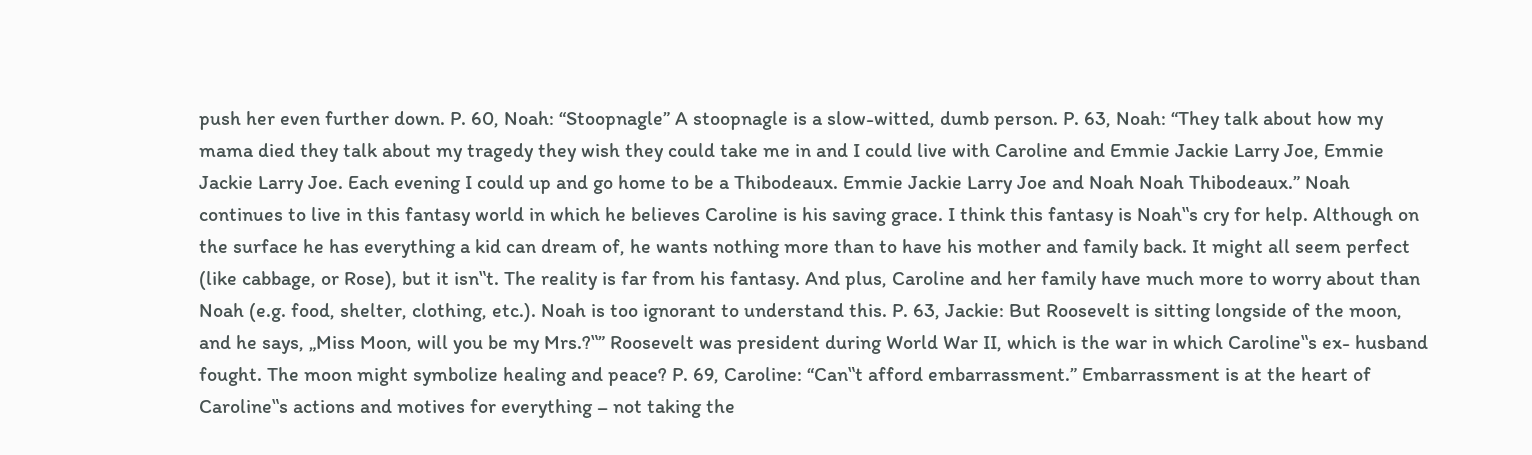push her even further down. P. 60, Noah: “Stoopnagle” A stoopnagle is a slow-witted, dumb person. P. 63, Noah: “They talk about how my mama died they talk about my tragedy they wish they could take me in and I could live with Caroline and Emmie Jackie Larry Joe, Emmie Jackie Larry Joe. Each evening I could up and go home to be a Thibodeaux. Emmie Jackie Larry Joe and Noah Noah Thibodeaux.” Noah continues to live in this fantasy world in which he believes Caroline is his saving grace. I think this fantasy is Noah‟s cry for help. Although on the surface he has everything a kid can dream of, he wants nothing more than to have his mother and family back. It might all seem perfect (like cabbage, or Rose), but it isn‟t. The reality is far from his fantasy. And plus, Caroline and her family have much more to worry about than Noah (e.g. food, shelter, clothing, etc.). Noah is too ignorant to understand this. P. 63, Jackie: But Roosevelt is sitting longside of the moon, and he says, „Miss Moon, will you be my Mrs.?‟” Roosevelt was president during World War II, which is the war in which Caroline‟s ex- husband fought. The moon might symbolize healing and peace? P. 69, Caroline: “Can‟t afford embarrassment.” Embarrassment is at the heart of Caroline‟s actions and motives for everything – not taking the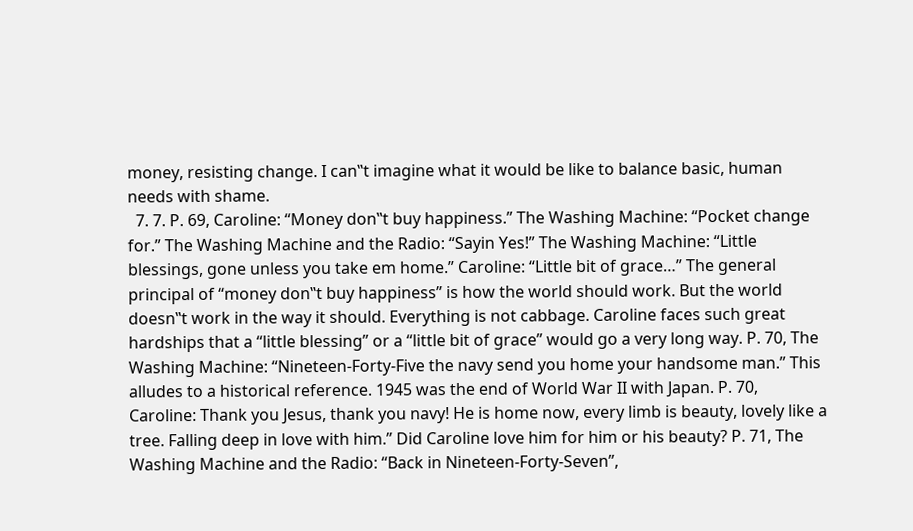money, resisting change. I can‟t imagine what it would be like to balance basic, human needs with shame.
  7. 7. P. 69, Caroline: “Money don‟t buy happiness.” The Washing Machine: “Pocket change for.” The Washing Machine and the Radio: “Sayin Yes!” The Washing Machine: “Little blessings, gone unless you take em home.” Caroline: “Little bit of grace…” The general principal of “money don‟t buy happiness” is how the world should work. But the world doesn‟t work in the way it should. Everything is not cabbage. Caroline faces such great hardships that a “little blessing” or a “little bit of grace” would go a very long way. P. 70, The Washing Machine: “Nineteen-Forty-Five the navy send you home your handsome man.” This alludes to a historical reference. 1945 was the end of World War II with Japan. P. 70, Caroline: Thank you Jesus, thank you navy! He is home now, every limb is beauty, lovely like a tree. Falling deep in love with him.” Did Caroline love him for him or his beauty? P. 71, The Washing Machine and the Radio: “Back in Nineteen-Forty-Seven”,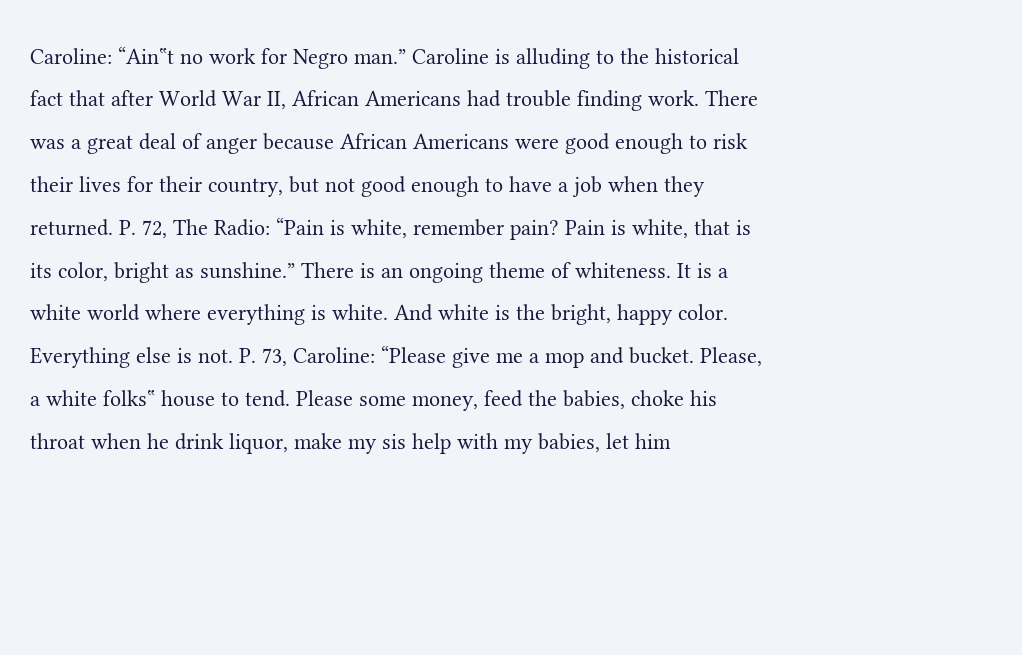Caroline: “Ain‟t no work for Negro man.” Caroline is alluding to the historical fact that after World War II, African Americans had trouble finding work. There was a great deal of anger because African Americans were good enough to risk their lives for their country, but not good enough to have a job when they returned. P. 72, The Radio: “Pain is white, remember pain? Pain is white, that is its color, bright as sunshine.” There is an ongoing theme of whiteness. It is a white world where everything is white. And white is the bright, happy color. Everything else is not. P. 73, Caroline: “Please give me a mop and bucket. Please, a white folks‟ house to tend. Please some money, feed the babies, choke his throat when he drink liquor, make my sis help with my babies, let him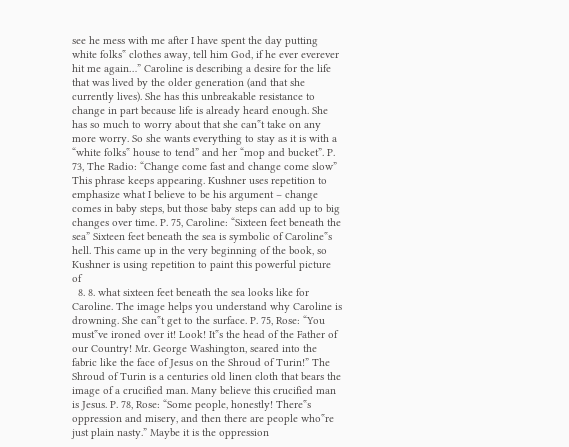see he mess with me after I have spent the day putting white folks‟ clothes away, tell him God, if he ever everever hit me again…” Caroline is describing a desire for the life that was lived by the older generation (and that she currently lives). She has this unbreakable resistance to change in part because life is already heard enough. She has so much to worry about that she can‟t take on any more worry. So she wants everything to stay as it is with a “white folks‟ house to tend” and her “mop and bucket”. P. 73, The Radio: “Change come fast and change come slow” This phrase keeps appearing. Kushner uses repetition to emphasize what I believe to be his argument – change comes in baby steps, but those baby steps can add up to big changes over time. P. 75, Caroline: “Sixteen feet beneath the sea” Sixteen feet beneath the sea is symbolic of Caroline‟s hell. This came up in the very beginning of the book, so Kushner is using repetition to paint this powerful picture of
  8. 8. what sixteen feet beneath the sea looks like for Caroline. The image helps you understand why Caroline is drowning. She can‟t get to the surface. P. 75, Rose: “You must‟ve ironed over it! Look! It‟s the head of the Father of our Country! Mr. George Washington, seared into the fabric like the face of Jesus on the Shroud of Turin!” The Shroud of Turin is a centuries old linen cloth that bears the image of a crucified man. Many believe this crucified man is Jesus. P. 78, Rose: “Some people, honestly! There‟s oppression and misery, and then there are people who‟re just plain nasty.” Maybe it is the oppression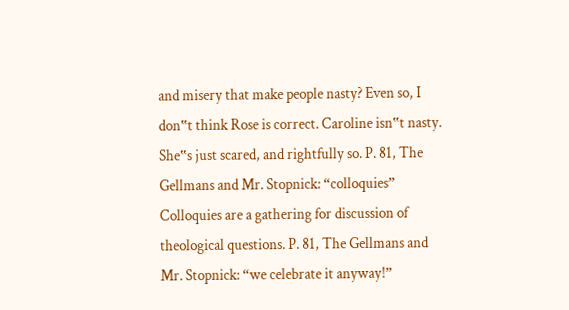and misery that make people nasty? Even so, I don‟t think Rose is correct. Caroline isn‟t nasty. She‟s just scared, and rightfully so. P. 81, The Gellmans and Mr. Stopnick: “colloquies” Colloquies are a gathering for discussion of theological questions. P. 81, The Gellmans and Mr. Stopnick: “we celebrate it anyway!”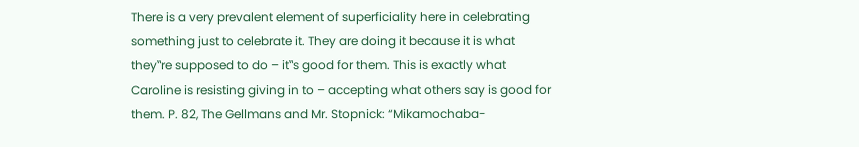There is a very prevalent element of superficiality here in celebrating something just to celebrate it. They are doing it because it is what they‟re supposed to do – it‟s good for them. This is exactly what Caroline is resisting giving in to – accepting what others say is good for them. P. 82, The Gellmans and Mr. Stopnick: “Mikamochaba-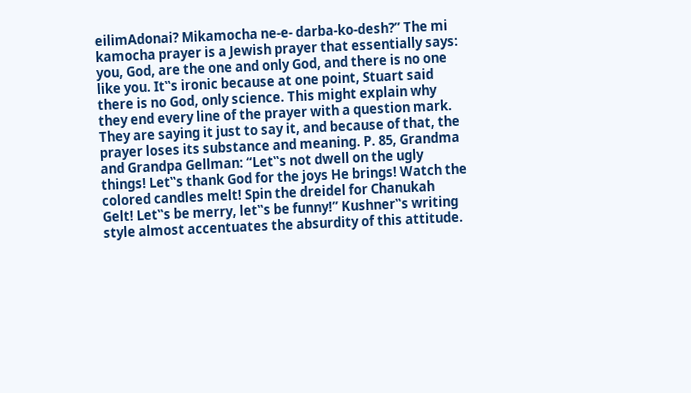eilimAdonai? Mikamocha ne-e- darba-ko-desh?” The mi kamocha prayer is a Jewish prayer that essentially says: you, God, are the one and only God, and there is no one like you. It‟s ironic because at one point, Stuart said there is no God, only science. This might explain why they end every line of the prayer with a question mark. They are saying it just to say it, and because of that, the prayer loses its substance and meaning. P. 85, Grandma and Grandpa Gellman: “Let‟s not dwell on the ugly things! Let‟s thank God for the joys He brings! Watch the colored candles melt! Spin the dreidel for Chanukah Gelt! Let‟s be merry, let‟s be funny!” Kushner‟s writing style almost accentuates the absurdity of this attitude.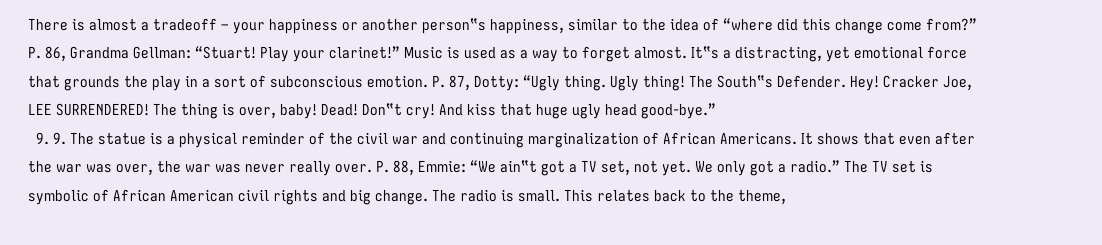There is almost a tradeoff – your happiness or another person‟s happiness, similar to the idea of “where did this change come from?” P. 86, Grandma Gellman: “Stuart! Play your clarinet!” Music is used as a way to forget almost. It‟s a distracting, yet emotional force that grounds the play in a sort of subconscious emotion. P. 87, Dotty: “Ugly thing. Ugly thing! The South‟s Defender. Hey! Cracker Joe, LEE SURRENDERED! The thing is over, baby! Dead! Don‟t cry! And kiss that huge ugly head good-bye.”
  9. 9. The statue is a physical reminder of the civil war and continuing marginalization of African Americans. It shows that even after the war was over, the war was never really over. P. 88, Emmie: “We ain‟t got a TV set, not yet. We only got a radio.” The TV set is symbolic of African American civil rights and big change. The radio is small. This relates back to the theme,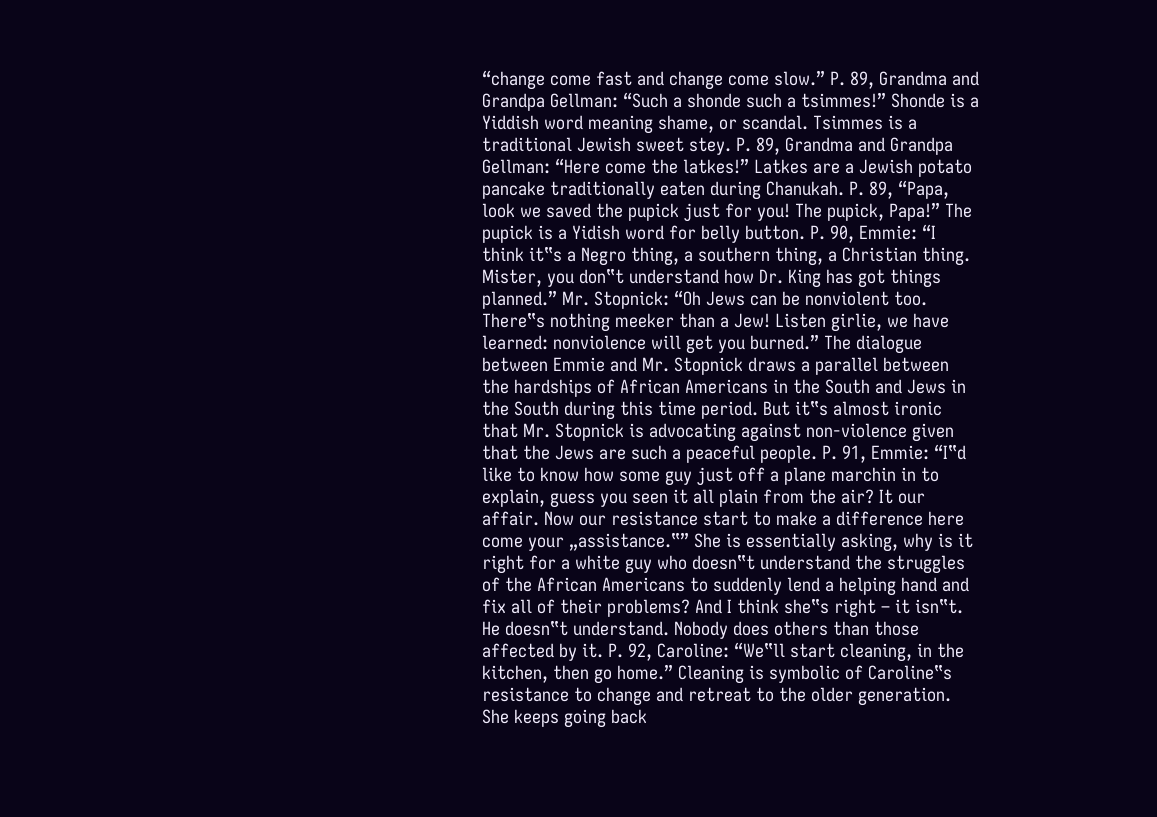“change come fast and change come slow.” P. 89, Grandma and Grandpa Gellman: “Such a shonde such a tsimmes!” Shonde is a Yiddish word meaning shame, or scandal. Tsimmes is a traditional Jewish sweet stey. P. 89, Grandma and Grandpa Gellman: “Here come the latkes!” Latkes are a Jewish potato pancake traditionally eaten during Chanukah. P. 89, “Papa, look we saved the pupick just for you! The pupick, Papa!” The pupick is a Yidish word for belly button. P. 90, Emmie: “I think it‟s a Negro thing, a southern thing, a Christian thing. Mister, you don‟t understand how Dr. King has got things planned.” Mr. Stopnick: “Oh Jews can be nonviolent too. There‟s nothing meeker than a Jew! Listen girlie, we have learned: nonviolence will get you burned.” The dialogue between Emmie and Mr. Stopnick draws a parallel between the hardships of African Americans in the South and Jews in the South during this time period. But it‟s almost ironic that Mr. Stopnick is advocating against non-violence given that the Jews are such a peaceful people. P. 91, Emmie: “I‟d like to know how some guy just off a plane marchin in to explain, guess you seen it all plain from the air? It our affair. Now our resistance start to make a difference here come your „assistance.‟” She is essentially asking, why is it right for a white guy who doesn‟t understand the struggles of the African Americans to suddenly lend a helping hand and fix all of their problems? And I think she‟s right – it isn‟t. He doesn‟t understand. Nobody does others than those affected by it. P. 92, Caroline: “We‟ll start cleaning, in the kitchen, then go home.” Cleaning is symbolic of Caroline‟s resistance to change and retreat to the older generation. She keeps going back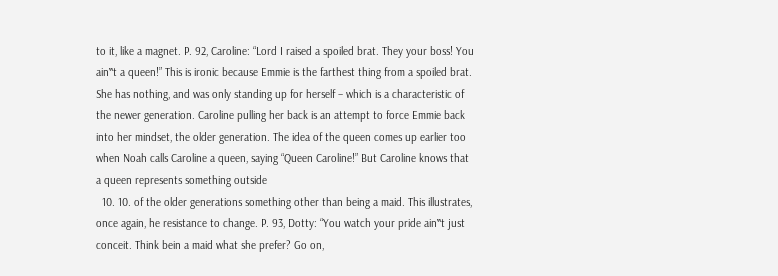to it, like a magnet. P. 92, Caroline: “Lord I raised a spoiled brat. They your boss! You ain‟t a queen!” This is ironic because Emmie is the farthest thing from a spoiled brat. She has nothing, and was only standing up for herself – which is a characteristic of the newer generation. Caroline pulling her back is an attempt to force Emmie back into her mindset, the older generation. The idea of the queen comes up earlier too when Noah calls Caroline a queen, saying “Queen Caroline!” But Caroline knows that a queen represents something outside
  10. 10. of the older generations something other than being a maid. This illustrates, once again, he resistance to change. P. 93, Dotty: “You watch your pride ain‟t just conceit. Think bein a maid what she prefer? Go on,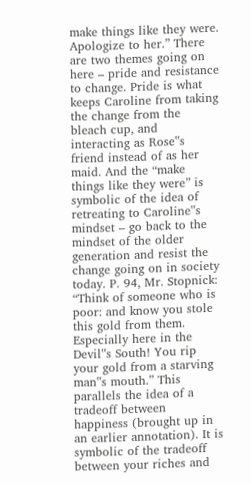make things like they were. Apologize to her.” There are two themes going on here – pride and resistance to change. Pride is what keeps Caroline from taking the change from the bleach cup, and interacting as Rose‟s friend instead of as her maid. And the “make things like they were” is symbolic of the idea of retreating to Caroline‟s mindset – go back to the mindset of the older generation and resist the change going on in society today. P. 94, Mr. Stopnick: “Think of someone who is poor: and know you stole this gold from them. Especially here in the Devil‟s South! You rip your gold from a starving man‟s mouth.” This parallels the idea of a tradeoff between happiness (brought up in an earlier annotation). It is symbolic of the tradeoff between your riches and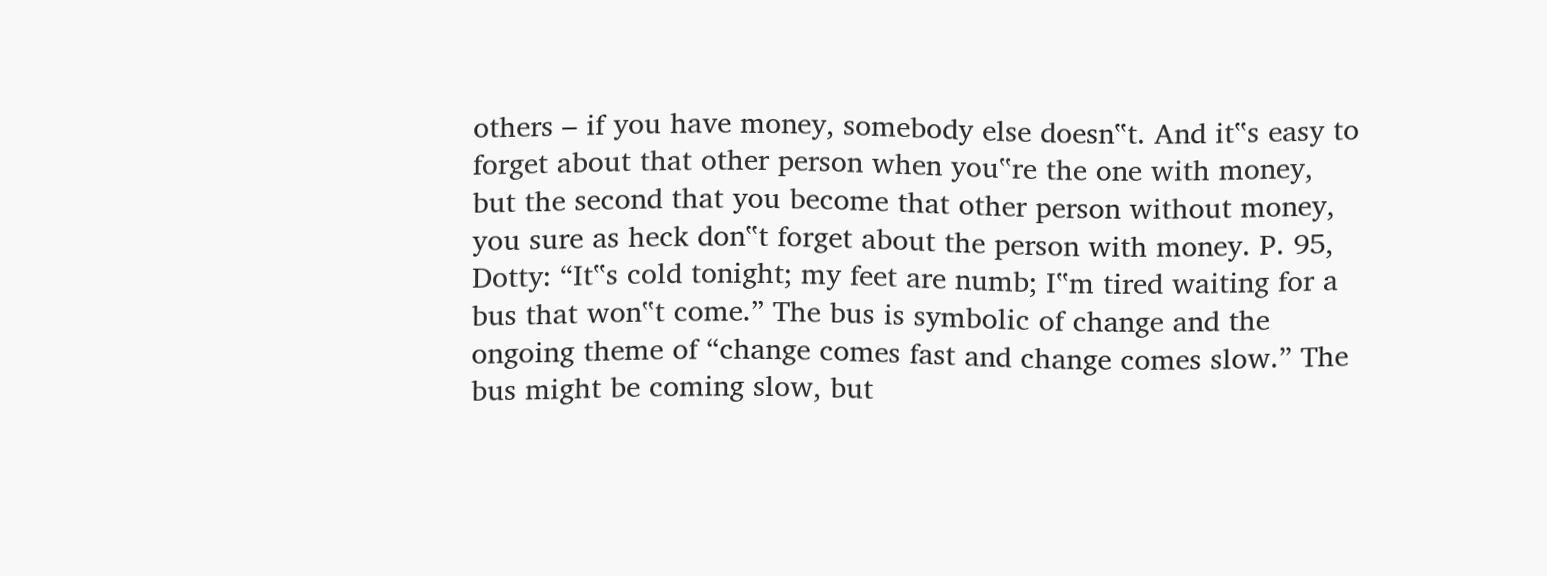others – if you have money, somebody else doesn‟t. And it‟s easy to forget about that other person when you‟re the one with money, but the second that you become that other person without money, you sure as heck don‟t forget about the person with money. P. 95, Dotty: “It‟s cold tonight; my feet are numb; I‟m tired waiting for a bus that won‟t come.” The bus is symbolic of change and the ongoing theme of “change comes fast and change comes slow.” The bus might be coming slow, but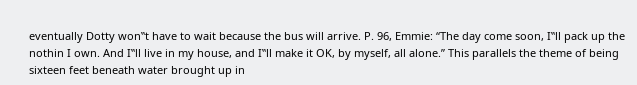eventually Dotty won‟t have to wait because the bus will arrive. P. 96, Emmie: “The day come soon, I‟ll pack up the nothin I own. And I‟ll live in my house, and I‟ll make it OK, by myself, all alone.” This parallels the theme of being sixteen feet beneath water brought up in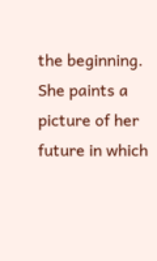the beginning. She paints a picture of her future in which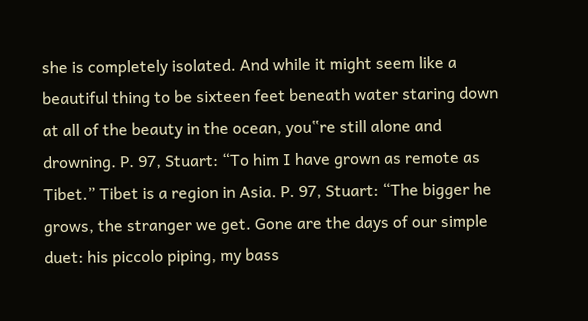she is completely isolated. And while it might seem like a beautiful thing to be sixteen feet beneath water staring down at all of the beauty in the ocean, you‟re still alone and drowning. P. 97, Stuart: “To him I have grown as remote as Tibet.” Tibet is a region in Asia. P. 97, Stuart: “The bigger he grows, the stranger we get. Gone are the days of our simple duet: his piccolo piping, my bass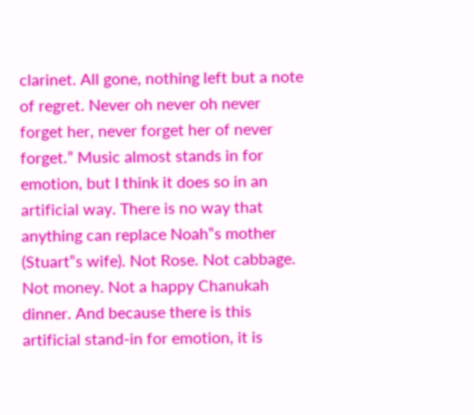clarinet. All gone, nothing left but a note of regret. Never oh never oh never forget her, never forget her of never forget.” Music almost stands in for emotion, but I think it does so in an artificial way. There is no way that anything can replace Noah‟s mother (Stuart‟s wife). Not Rose. Not cabbage. Not money. Not a happy Chanukah dinner. And because there is this artificial stand-in for emotion, it is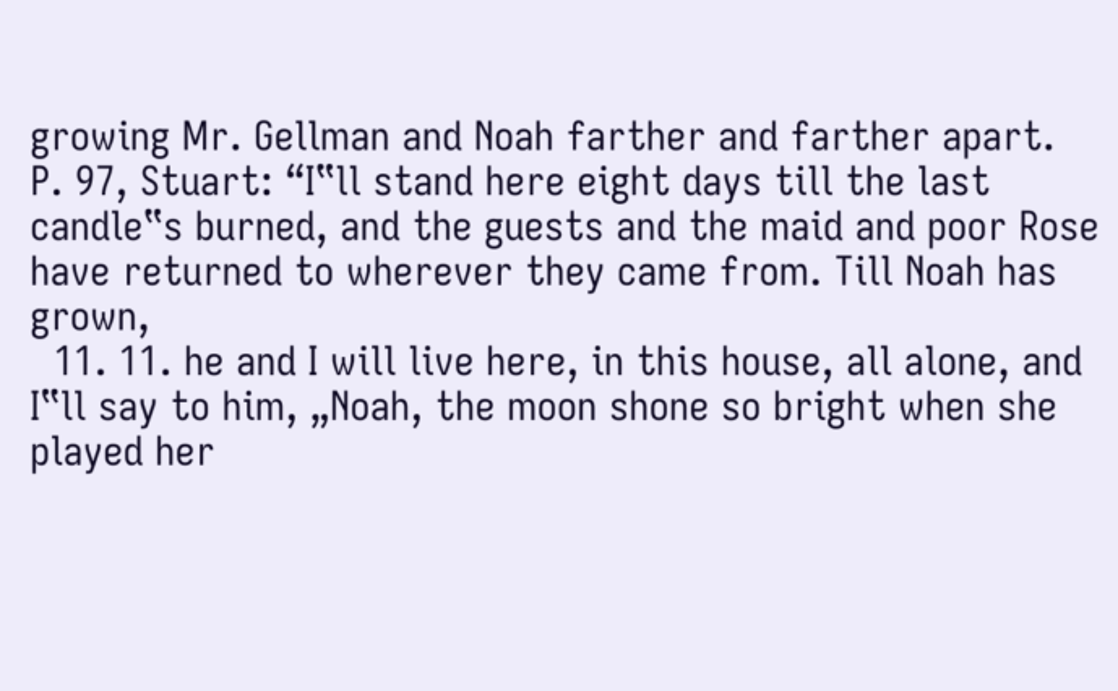growing Mr. Gellman and Noah farther and farther apart. P. 97, Stuart: “I‟ll stand here eight days till the last candle‟s burned, and the guests and the maid and poor Rose have returned to wherever they came from. Till Noah has grown,
  11. 11. he and I will live here, in this house, all alone, and I‟ll say to him, „Noah, the moon shone so bright when she played her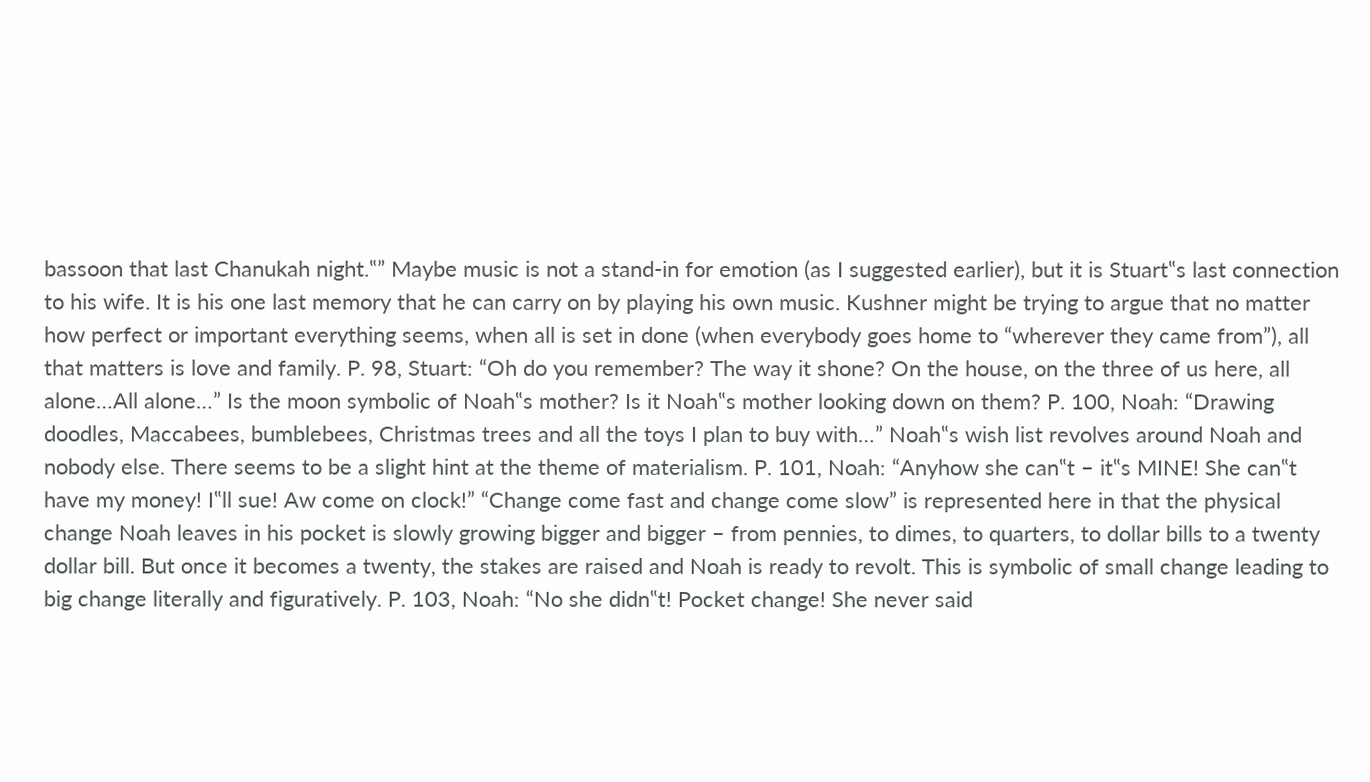bassoon that last Chanukah night.‟” Maybe music is not a stand-in for emotion (as I suggested earlier), but it is Stuart‟s last connection to his wife. It is his one last memory that he can carry on by playing his own music. Kushner might be trying to argue that no matter how perfect or important everything seems, when all is set in done (when everybody goes home to “wherever they came from”), all that matters is love and family. P. 98, Stuart: “Oh do you remember? The way it shone? On the house, on the three of us here, all alone…All alone…” Is the moon symbolic of Noah‟s mother? Is it Noah‟s mother looking down on them? P. 100, Noah: “Drawing doodles, Maccabees, bumblebees, Christmas trees and all the toys I plan to buy with…” Noah‟s wish list revolves around Noah and nobody else. There seems to be a slight hint at the theme of materialism. P. 101, Noah: “Anyhow she can‟t – it‟s MINE! She can‟t have my money! I‟ll sue! Aw come on clock!” “Change come fast and change come slow” is represented here in that the physical change Noah leaves in his pocket is slowly growing bigger and bigger – from pennies, to dimes, to quarters, to dollar bills to a twenty dollar bill. But once it becomes a twenty, the stakes are raised and Noah is ready to revolt. This is symbolic of small change leading to big change literally and figuratively. P. 103, Noah: “No she didn‟t! Pocket change! She never said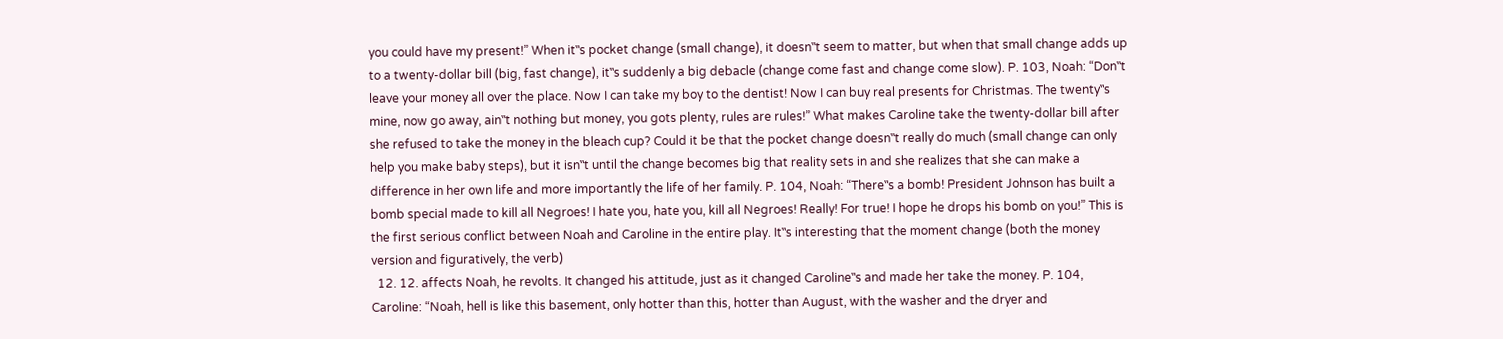you could have my present!” When it‟s pocket change (small change), it doesn‟t seem to matter, but when that small change adds up to a twenty-dollar bill (big, fast change), it‟s suddenly a big debacle (change come fast and change come slow). P. 103, Noah: “Don‟t leave your money all over the place. Now I can take my boy to the dentist! Now I can buy real presents for Christmas. The twenty‟s mine, now go away, ain‟t nothing but money, you gots plenty, rules are rules!” What makes Caroline take the twenty-dollar bill after she refused to take the money in the bleach cup? Could it be that the pocket change doesn‟t really do much (small change can only help you make baby steps), but it isn‟t until the change becomes big that reality sets in and she realizes that she can make a difference in her own life and more importantly the life of her family. P. 104, Noah: “There‟s a bomb! President Johnson has built a bomb special made to kill all Negroes! I hate you, hate you, kill all Negroes! Really! For true! I hope he drops his bomb on you!” This is the first serious conflict between Noah and Caroline in the entire play. It‟s interesting that the moment change (both the money version and figuratively, the verb)
  12. 12. affects Noah, he revolts. It changed his attitude, just as it changed Caroline‟s and made her take the money. P. 104, Caroline: “Noah, hell is like this basement, only hotter than this, hotter than August, with the washer and the dryer and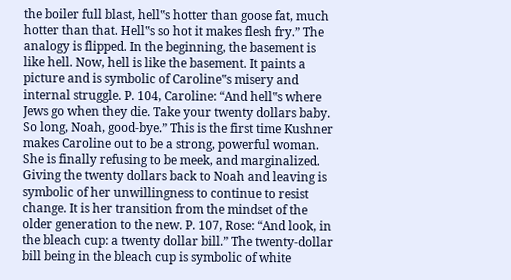the boiler full blast, hell‟s hotter than goose fat, much hotter than that. Hell‟s so hot it makes flesh fry.” The analogy is flipped. In the beginning, the basement is like hell. Now, hell is like the basement. It paints a picture and is symbolic of Caroline‟s misery and internal struggle. P. 104, Caroline: “And hell‟s where Jews go when they die. Take your twenty dollars baby. So long, Noah, good-bye.” This is the first time Kushner makes Caroline out to be a strong, powerful woman. She is finally refusing to be meek, and marginalized. Giving the twenty dollars back to Noah and leaving is symbolic of her unwillingness to continue to resist change. It is her transition from the mindset of the older generation to the new. P. 107, Rose: “And look, in the bleach cup: a twenty dollar bill.” The twenty-dollar bill being in the bleach cup is symbolic of white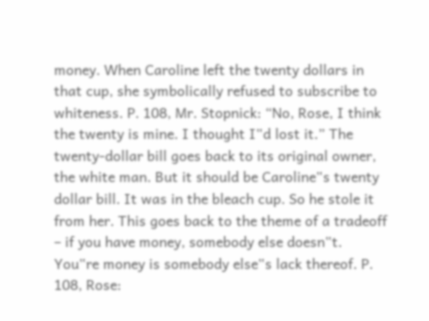money. When Caroline left the twenty dollars in that cup, she symbolically refused to subscribe to whiteness. P. 108, Mr. Stopnick: “No, Rose, I think the twenty is mine. I thought I‟d lost it.” The twenty-dollar bill goes back to its original owner, the white man. But it should be Caroline‟s twenty dollar bill. It was in the bleach cup. So he stole it from her. This goes back to the theme of a tradeoff – if you have money, somebody else doesn‟t. You‟re money is somebody else‟s lack thereof. P. 108, Rose: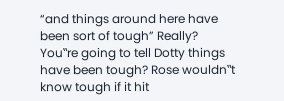“and things around here have been sort of tough” Really? You‟re going to tell Dotty things have been tough? Rose wouldn‟t know tough if it hit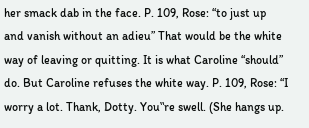her smack dab in the face. P. 109, Rose: “to just up and vanish without an adieu” That would be the white way of leaving or quitting. It is what Caroline “should” do. But Caroline refuses the white way. P. 109, Rose: “I worry a lot. Thank, Dotty. You‟re swell. (She hangs up.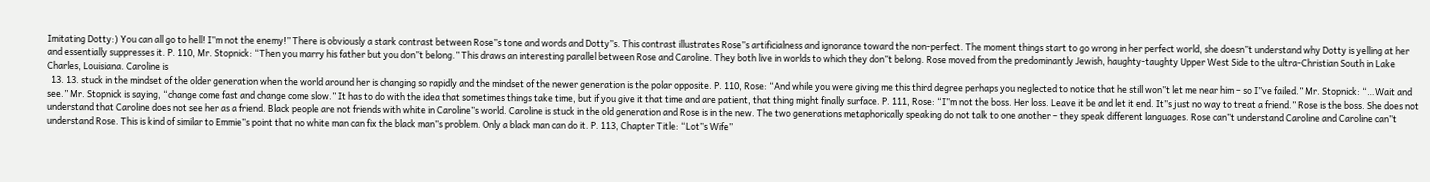Imitating Dotty:) You can all go to hell! I‟m not the enemy!” There is obviously a stark contrast between Rose‟s tone and words and Dotty‟s. This contrast illustrates Rose‟s artificialness and ignorance toward the non-perfect. The moment things start to go wrong in her perfect world, she doesn‟t understand why Dotty is yelling at her and essentially suppresses it. P. 110, Mr. Stopnick: “Then you marry his father but you don‟t belong.” This draws an interesting parallel between Rose and Caroline. They both live in worlds to which they don‟t belong. Rose moved from the predominantly Jewish, haughty-taughty Upper West Side to the ultra-Christian South in Lake Charles, Louisiana. Caroline is
  13. 13. stuck in the mindset of the older generation when the world around her is changing so rapidly and the mindset of the newer generation is the polar opposite. P. 110, Rose: “And while you were giving me this third degree perhaps you neglected to notice that he still won‟t let me near him – so I‟ve failed.” Mr. Stopnick: “…Wait and see.” Mr. Stopnick is saying, “change come fast and change come slow.” It has to do with the idea that sometimes things take time, but if you give it that time and are patient, that thing might finally surface. P. 111, Rose: “I‟m not the boss. Her loss. Leave it be and let it end. It‟s just no way to treat a friend.” Rose is the boss. She does not understand that Caroline does not see her as a friend. Black people are not friends with white in Caroline‟s world. Caroline is stuck in the old generation and Rose is in the new. The two generations metaphorically speaking do not talk to one another – they speak different languages. Rose can‟t understand Caroline and Caroline can‟t understand Rose. This is kind of similar to Emmie‟s point that no white man can fix the black man‟s problem. Only a black man can do it. P. 113, Chapter Title: “Lot‟s Wife”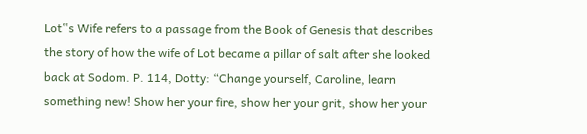Lot‟s Wife refers to a passage from the Book of Genesis that describes the story of how the wife of Lot became a pillar of salt after she looked back at Sodom. P. 114, Dotty: “Change yourself, Caroline, learn something new! Show her your fire, show her your grit, show her your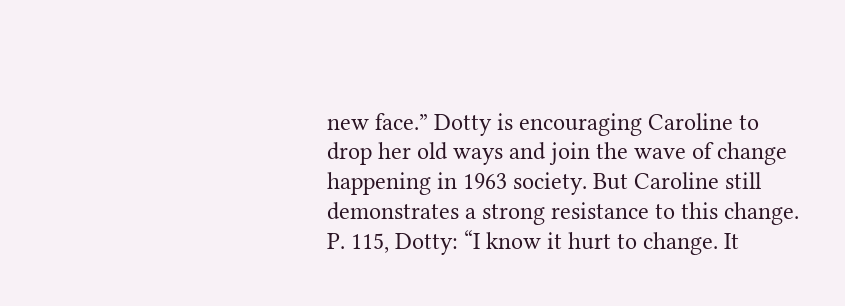new face.” Dotty is encouraging Caroline to drop her old ways and join the wave of change happening in 1963 society. But Caroline still demonstrates a strong resistance to this change. P. 115, Dotty: “I know it hurt to change. It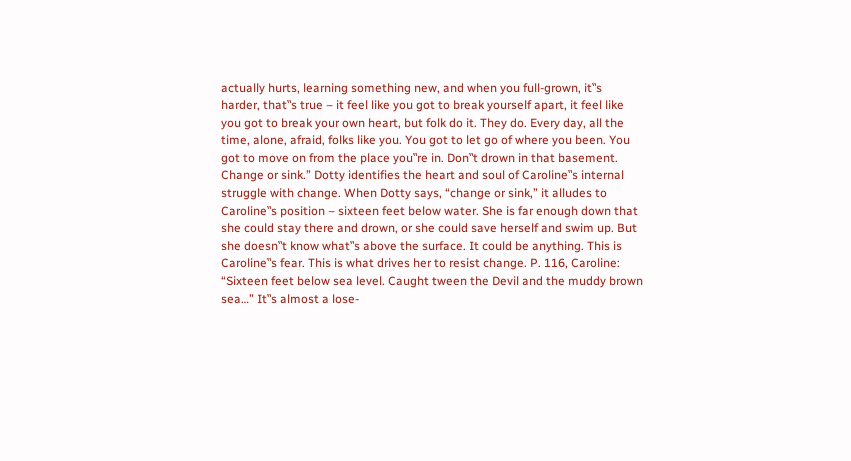actually hurts, learning something new, and when you full-grown, it‟s harder, that‟s true – it feel like you got to break yourself apart, it feel like you got to break your own heart, but folk do it. They do. Every day, all the time, alone, afraid, folks like you. You got to let go of where you been. You got to move on from the place you‟re in. Don‟t drown in that basement. Change or sink.” Dotty identifies the heart and soul of Caroline‟s internal struggle with change. When Dotty says, “change or sink,” it alludes to Caroline‟s position – sixteen feet below water. She is far enough down that she could stay there and drown, or she could save herself and swim up. But she doesn‟t know what‟s above the surface. It could be anything. This is Caroline‟s fear. This is what drives her to resist change. P. 116, Caroline: “Sixteen feet below sea level. Caught tween the Devil and the muddy brown sea…” It‟s almost a lose-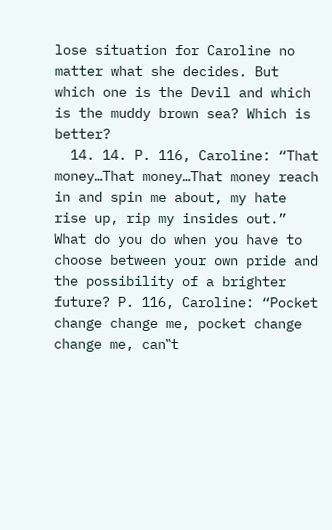lose situation for Caroline no matter what she decides. But which one is the Devil and which is the muddy brown sea? Which is better?
  14. 14. P. 116, Caroline: “That money…That money…That money reach in and spin me about, my hate rise up, rip my insides out.” What do you do when you have to choose between your own pride and the possibility of a brighter future? P. 116, Caroline: “Pocket change change me, pocket change change me, can‟t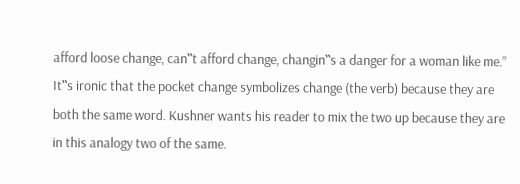afford loose change, can‟t afford change, changin‟s a danger for a woman like me.” It‟s ironic that the pocket change symbolizes change (the verb) because they are both the same word. Kushner wants his reader to mix the two up because they are in this analogy two of the same.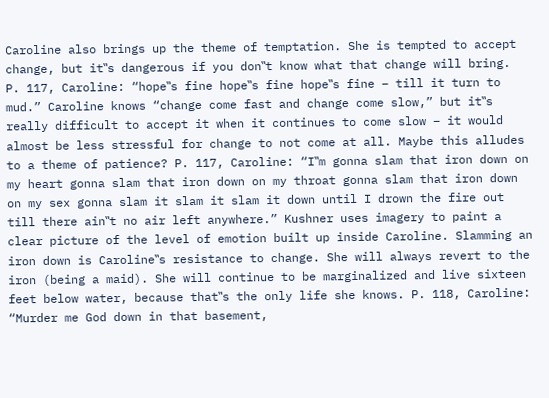Caroline also brings up the theme of temptation. She is tempted to accept change, but it‟s dangerous if you don‟t know what that change will bring. P. 117, Caroline: “hope‟s fine hope‟s fine hope‟s fine – till it turn to mud.” Caroline knows “change come fast and change come slow,” but it‟s really difficult to accept it when it continues to come slow – it would almost be less stressful for change to not come at all. Maybe this alludes to a theme of patience? P. 117, Caroline: “I‟m gonna slam that iron down on my heart gonna slam that iron down on my throat gonna slam that iron down on my sex gonna slam it slam it slam it down until I drown the fire out till there ain‟t no air left anywhere.” Kushner uses imagery to paint a clear picture of the level of emotion built up inside Caroline. Slamming an iron down is Caroline‟s resistance to change. She will always revert to the iron (being a maid). She will continue to be marginalized and live sixteen feet below water, because that‟s the only life she knows. P. 118, Caroline: “Murder me God down in that basement,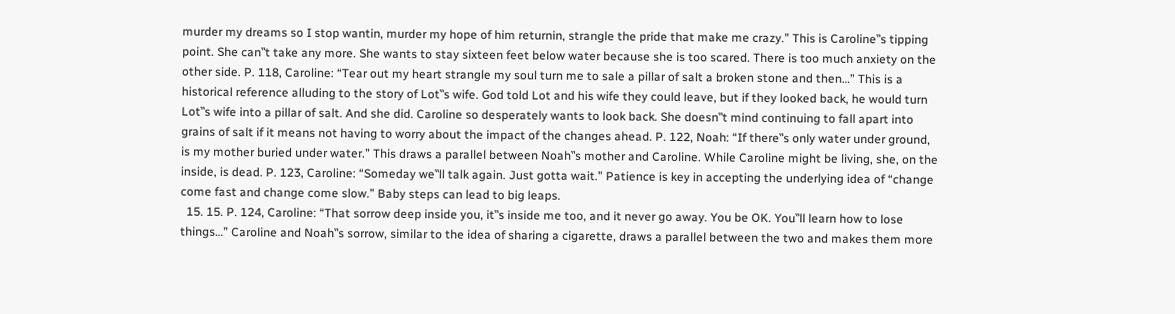murder my dreams so I stop wantin, murder my hope of him returnin, strangle the pride that make me crazy.” This is Caroline‟s tipping point. She can‟t take any more. She wants to stay sixteen feet below water because she is too scared. There is too much anxiety on the other side. P. 118, Caroline: “Tear out my heart strangle my soul turn me to sale a pillar of salt a broken stone and then…” This is a historical reference alluding to the story of Lot‟s wife. God told Lot and his wife they could leave, but if they looked back, he would turn Lot‟s wife into a pillar of salt. And she did. Caroline so desperately wants to look back. She doesn‟t mind continuing to fall apart into grains of salt if it means not having to worry about the impact of the changes ahead. P. 122, Noah: “If there‟s only water under ground, is my mother buried under water.” This draws a parallel between Noah‟s mother and Caroline. While Caroline might be living, she, on the inside, is dead. P. 123, Caroline: “Someday we‟ll talk again. Just gotta wait.” Patience is key in accepting the underlying idea of “change come fast and change come slow.” Baby steps can lead to big leaps.
  15. 15. P. 124, Caroline: “That sorrow deep inside you, it‟s inside me too, and it never go away. You be OK. You‟ll learn how to lose things…” Caroline and Noah‟s sorrow, similar to the idea of sharing a cigarette, draws a parallel between the two and makes them more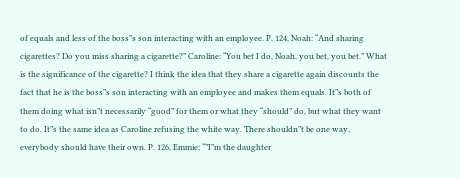of equals and less of the boss‟s son interacting with an employee. P. 124, Noah: “And sharing cigarettes? Do you miss sharing a cigarette?” Caroline: “You bet I do, Noah, you bet, you bet.” What is the significance of the cigarette? I think the idea that they share a cigarette again discounts the fact that he is the boss‟s son interacting with an employee and makes them equals. It‟s both of them doing what isn‟t necessarily “good” for them or what they “should” do, but what they want to do. It‟s the same idea as Caroline refusing the white way. There shouldn‟t be one way, everybody should have their own. P. 126, Emmie: “‟I‟m the daughter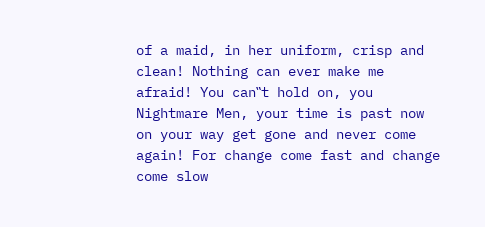of a maid, in her uniform, crisp and clean! Nothing can ever make me afraid! You can‟t hold on, you Nightmare Men, your time is past now on your way get gone and never come again! For change come fast and change come slow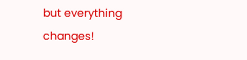but everything changes!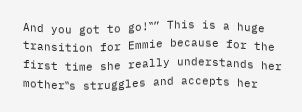And you got to go!‟” This is a huge transition for Emmie because for the first time she really understands her mother‟s struggles and accepts her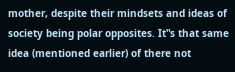mother, despite their mindsets and ideas of society being polar opposites. It‟s that same idea (mentioned earlier) of there not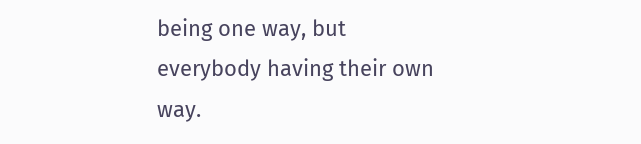being one way, but everybody having their own way.